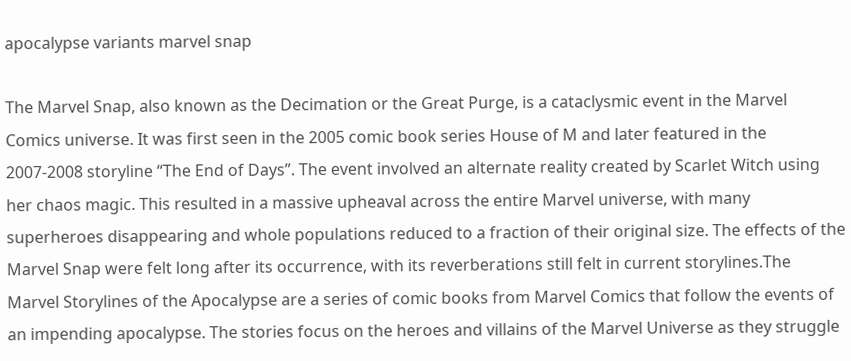apocalypse variants marvel snap

The Marvel Snap, also known as the Decimation or the Great Purge, is a cataclysmic event in the Marvel Comics universe. It was first seen in the 2005 comic book series House of M and later featured in the 2007-2008 storyline “The End of Days”. The event involved an alternate reality created by Scarlet Witch using her chaos magic. This resulted in a massive upheaval across the entire Marvel universe, with many superheroes disappearing and whole populations reduced to a fraction of their original size. The effects of the Marvel Snap were felt long after its occurrence, with its reverberations still felt in current storylines.The Marvel Storylines of the Apocalypse are a series of comic books from Marvel Comics that follow the events of an impending apocalypse. The stories focus on the heroes and villains of the Marvel Universe as they struggle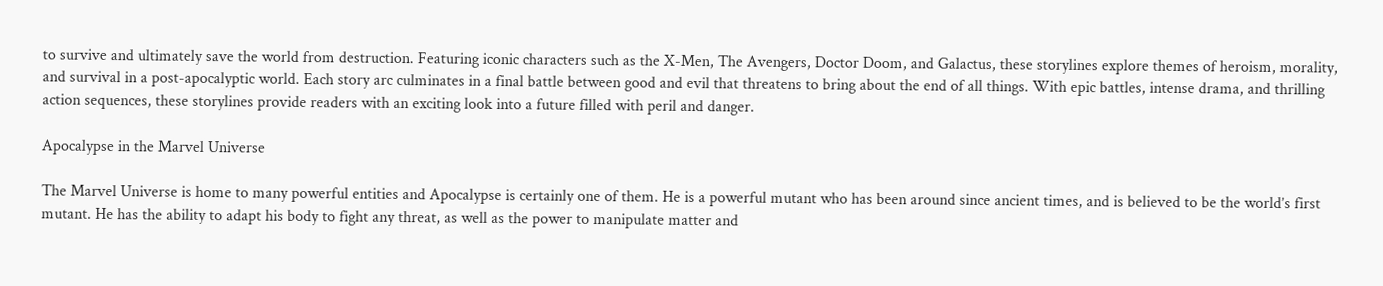to survive and ultimately save the world from destruction. Featuring iconic characters such as the X-Men, The Avengers, Doctor Doom, and Galactus, these storylines explore themes of heroism, morality, and survival in a post-apocalyptic world. Each story arc culminates in a final battle between good and evil that threatens to bring about the end of all things. With epic battles, intense drama, and thrilling action sequences, these storylines provide readers with an exciting look into a future filled with peril and danger.

Apocalypse in the Marvel Universe

The Marvel Universe is home to many powerful entities and Apocalypse is certainly one of them. He is a powerful mutant who has been around since ancient times, and is believed to be the world’s first mutant. He has the ability to adapt his body to fight any threat, as well as the power to manipulate matter and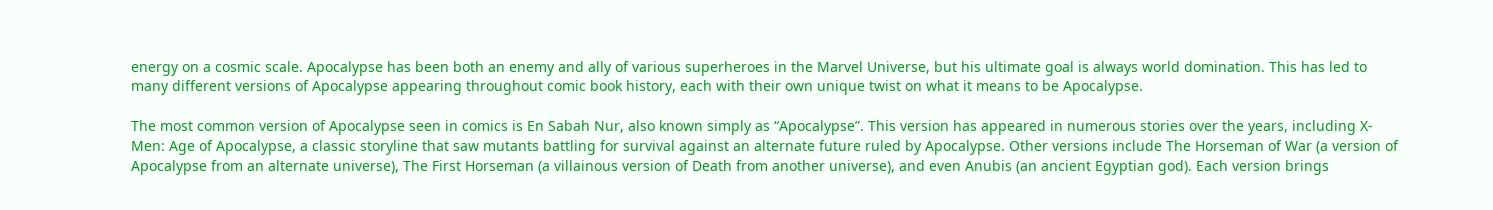energy on a cosmic scale. Apocalypse has been both an enemy and ally of various superheroes in the Marvel Universe, but his ultimate goal is always world domination. This has led to many different versions of Apocalypse appearing throughout comic book history, each with their own unique twist on what it means to be Apocalypse.

The most common version of Apocalypse seen in comics is En Sabah Nur, also known simply as “Apocalypse”. This version has appeared in numerous stories over the years, including X-Men: Age of Apocalypse, a classic storyline that saw mutants battling for survival against an alternate future ruled by Apocalypse. Other versions include The Horseman of War (a version of Apocalypse from an alternate universe), The First Horseman (a villainous version of Death from another universe), and even Anubis (an ancient Egyptian god). Each version brings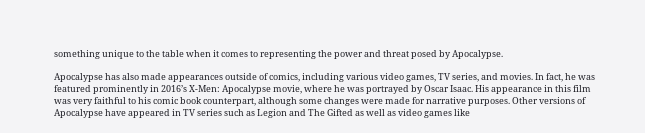something unique to the table when it comes to representing the power and threat posed by Apocalypse.

Apocalypse has also made appearances outside of comics, including various video games, TV series, and movies. In fact, he was featured prominently in 2016’s X-Men: Apocalypse movie, where he was portrayed by Oscar Isaac. His appearance in this film was very faithful to his comic book counterpart, although some changes were made for narrative purposes. Other versions of Apocalypse have appeared in TV series such as Legion and The Gifted as well as video games like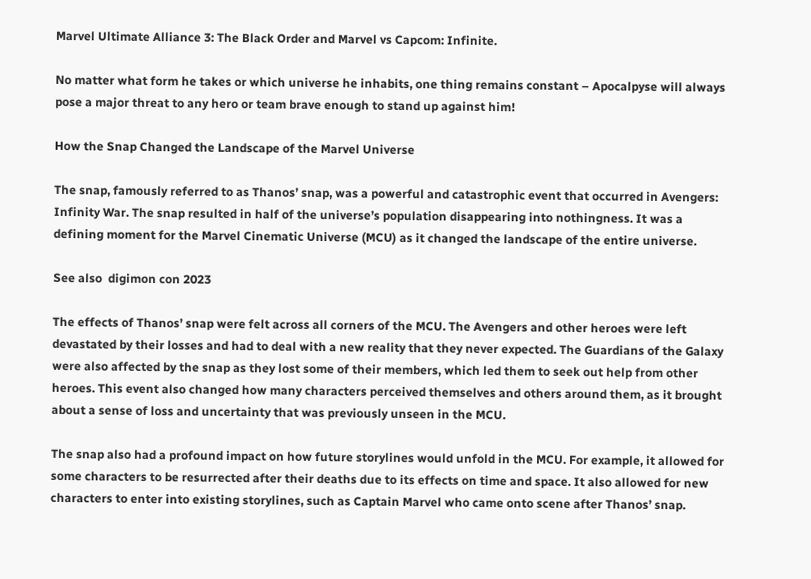Marvel Ultimate Alliance 3: The Black Order and Marvel vs Capcom: Infinite.

No matter what form he takes or which universe he inhabits, one thing remains constant – Apocalpyse will always pose a major threat to any hero or team brave enough to stand up against him!

How the Snap Changed the Landscape of the Marvel Universe

The snap, famously referred to as Thanos’ snap, was a powerful and catastrophic event that occurred in Avengers: Infinity War. The snap resulted in half of the universe’s population disappearing into nothingness. It was a defining moment for the Marvel Cinematic Universe (MCU) as it changed the landscape of the entire universe.

See also  digimon con 2023

The effects of Thanos’ snap were felt across all corners of the MCU. The Avengers and other heroes were left devastated by their losses and had to deal with a new reality that they never expected. The Guardians of the Galaxy were also affected by the snap as they lost some of their members, which led them to seek out help from other heroes. This event also changed how many characters perceived themselves and others around them, as it brought about a sense of loss and uncertainty that was previously unseen in the MCU.

The snap also had a profound impact on how future storylines would unfold in the MCU. For example, it allowed for some characters to be resurrected after their deaths due to its effects on time and space. It also allowed for new characters to enter into existing storylines, such as Captain Marvel who came onto scene after Thanos’ snap.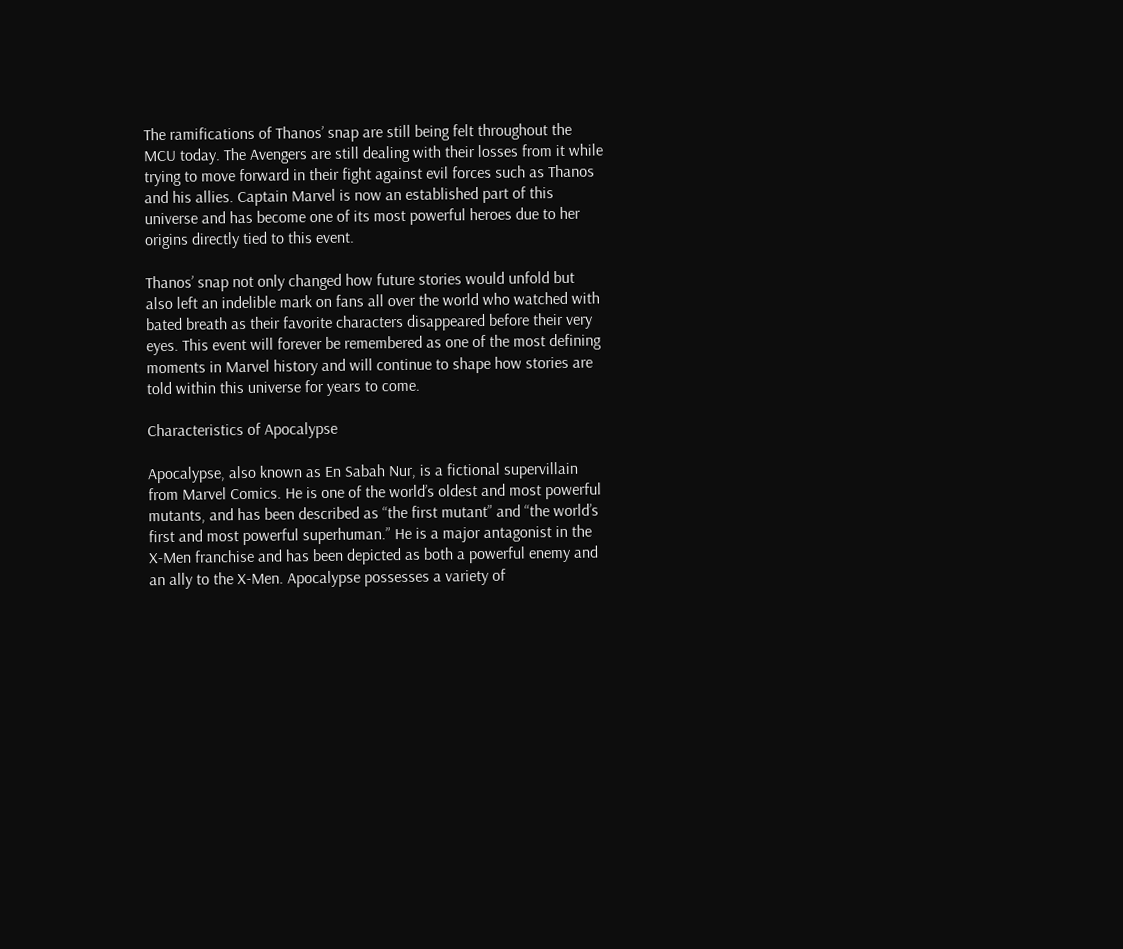The ramifications of Thanos’ snap are still being felt throughout the MCU today. The Avengers are still dealing with their losses from it while trying to move forward in their fight against evil forces such as Thanos and his allies. Captain Marvel is now an established part of this universe and has become one of its most powerful heroes due to her origins directly tied to this event.

Thanos’ snap not only changed how future stories would unfold but also left an indelible mark on fans all over the world who watched with bated breath as their favorite characters disappeared before their very eyes. This event will forever be remembered as one of the most defining moments in Marvel history and will continue to shape how stories are told within this universe for years to come.

Characteristics of Apocalypse

Apocalypse, also known as En Sabah Nur, is a fictional supervillain from Marvel Comics. He is one of the world’s oldest and most powerful mutants, and has been described as “the first mutant” and “the world’s first and most powerful superhuman.” He is a major antagonist in the X-Men franchise and has been depicted as both a powerful enemy and an ally to the X-Men. Apocalypse possesses a variety of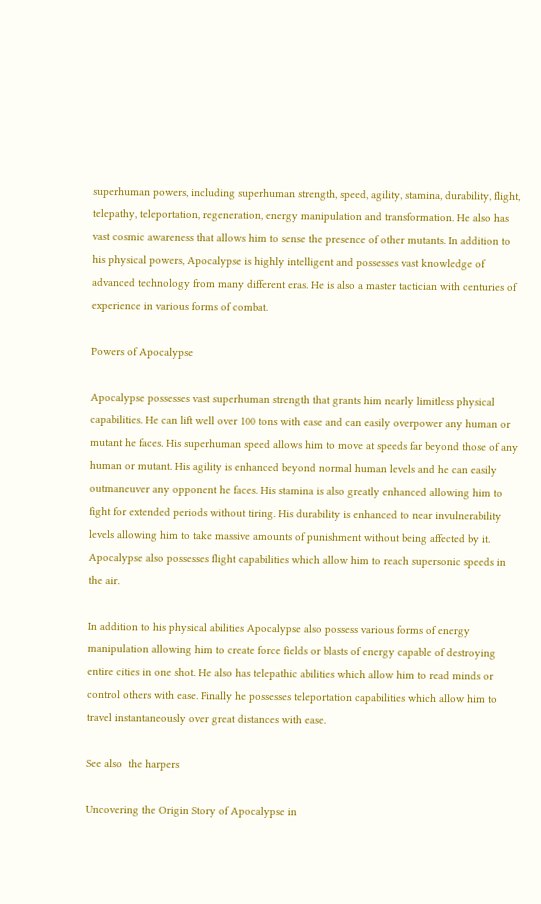superhuman powers, including superhuman strength, speed, agility, stamina, durability, flight, telepathy, teleportation, regeneration, energy manipulation and transformation. He also has vast cosmic awareness that allows him to sense the presence of other mutants. In addition to his physical powers, Apocalypse is highly intelligent and possesses vast knowledge of advanced technology from many different eras. He is also a master tactician with centuries of experience in various forms of combat.

Powers of Apocalypse

Apocalypse possesses vast superhuman strength that grants him nearly limitless physical capabilities. He can lift well over 100 tons with ease and can easily overpower any human or mutant he faces. His superhuman speed allows him to move at speeds far beyond those of any human or mutant. His agility is enhanced beyond normal human levels and he can easily outmaneuver any opponent he faces. His stamina is also greatly enhanced allowing him to fight for extended periods without tiring. His durability is enhanced to near invulnerability levels allowing him to take massive amounts of punishment without being affected by it. Apocalypse also possesses flight capabilities which allow him to reach supersonic speeds in the air.

In addition to his physical abilities Apocalypse also possess various forms of energy manipulation allowing him to create force fields or blasts of energy capable of destroying entire cities in one shot. He also has telepathic abilities which allow him to read minds or control others with ease. Finally he possesses teleportation capabilities which allow him to travel instantaneously over great distances with ease.

See also  the harpers

Uncovering the Origin Story of Apocalypse in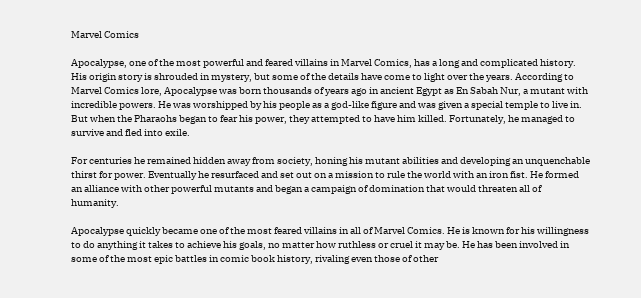Marvel Comics

Apocalypse, one of the most powerful and feared villains in Marvel Comics, has a long and complicated history. His origin story is shrouded in mystery, but some of the details have come to light over the years. According to Marvel Comics lore, Apocalypse was born thousands of years ago in ancient Egypt as En Sabah Nur, a mutant with incredible powers. He was worshipped by his people as a god-like figure and was given a special temple to live in. But when the Pharaohs began to fear his power, they attempted to have him killed. Fortunately, he managed to survive and fled into exile.

For centuries he remained hidden away from society, honing his mutant abilities and developing an unquenchable thirst for power. Eventually he resurfaced and set out on a mission to rule the world with an iron fist. He formed an alliance with other powerful mutants and began a campaign of domination that would threaten all of humanity.

Apocalypse quickly became one of the most feared villains in all of Marvel Comics. He is known for his willingness to do anything it takes to achieve his goals, no matter how ruthless or cruel it may be. He has been involved in some of the most epic battles in comic book history, rivaling even those of other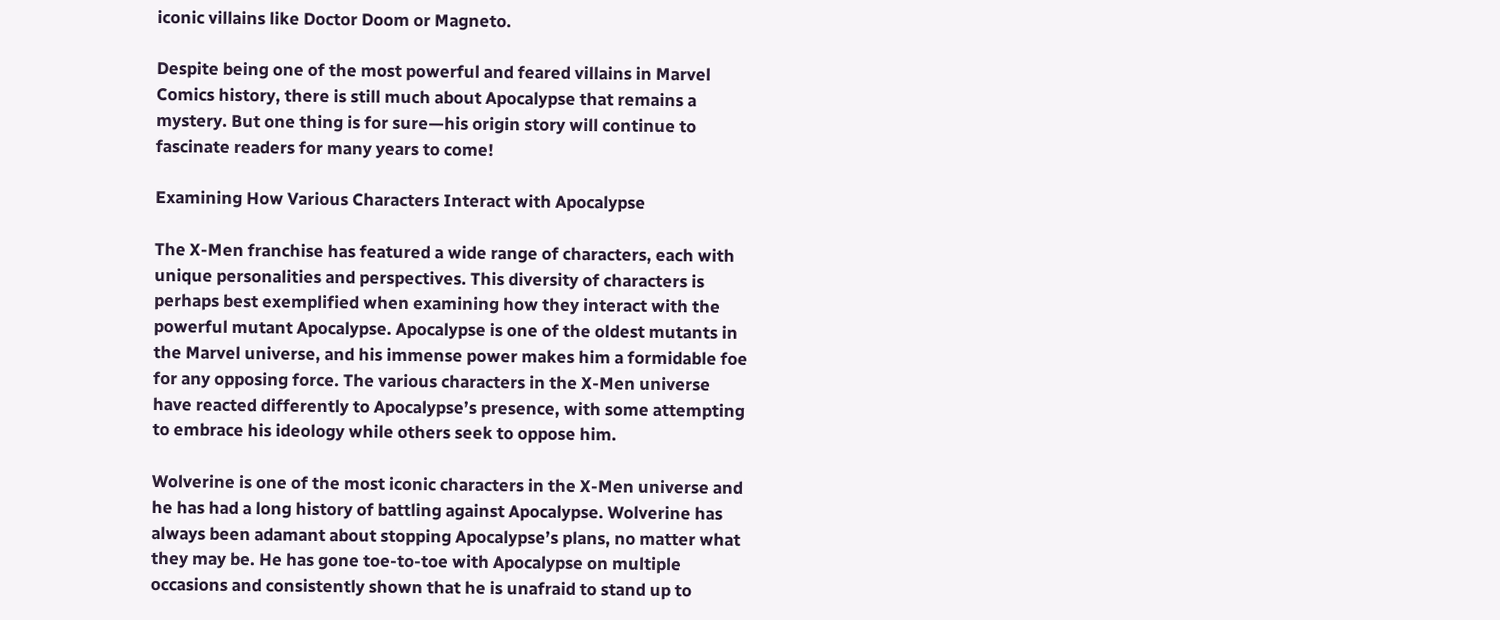iconic villains like Doctor Doom or Magneto.

Despite being one of the most powerful and feared villains in Marvel Comics history, there is still much about Apocalypse that remains a mystery. But one thing is for sure—his origin story will continue to fascinate readers for many years to come!

Examining How Various Characters Interact with Apocalypse

The X-Men franchise has featured a wide range of characters, each with unique personalities and perspectives. This diversity of characters is perhaps best exemplified when examining how they interact with the powerful mutant Apocalypse. Apocalypse is one of the oldest mutants in the Marvel universe, and his immense power makes him a formidable foe for any opposing force. The various characters in the X-Men universe have reacted differently to Apocalypse’s presence, with some attempting to embrace his ideology while others seek to oppose him.

Wolverine is one of the most iconic characters in the X-Men universe and he has had a long history of battling against Apocalypse. Wolverine has always been adamant about stopping Apocalypse’s plans, no matter what they may be. He has gone toe-to-toe with Apocalypse on multiple occasions and consistently shown that he is unafraid to stand up to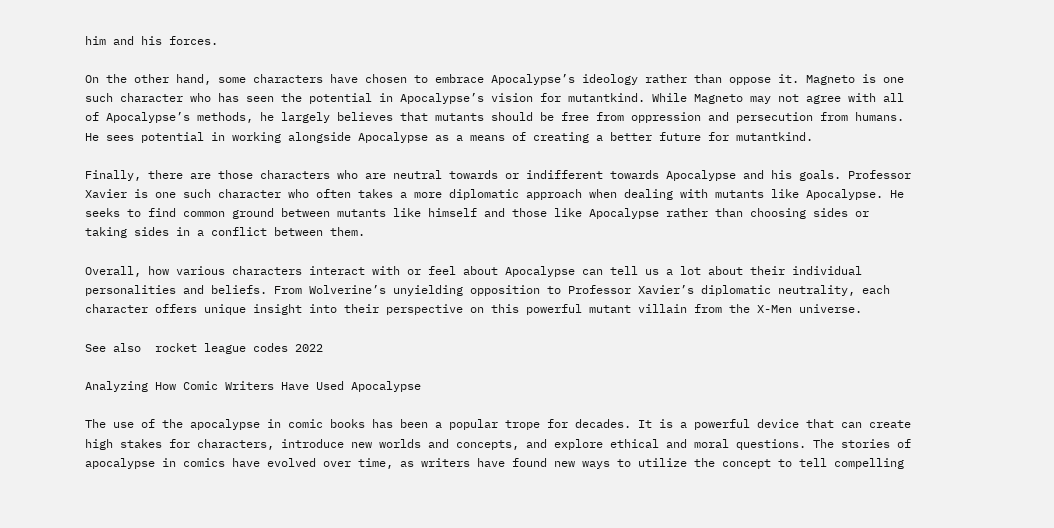him and his forces.

On the other hand, some characters have chosen to embrace Apocalypse’s ideology rather than oppose it. Magneto is one such character who has seen the potential in Apocalypse’s vision for mutantkind. While Magneto may not agree with all of Apocalypse’s methods, he largely believes that mutants should be free from oppression and persecution from humans. He sees potential in working alongside Apocalypse as a means of creating a better future for mutantkind.

Finally, there are those characters who are neutral towards or indifferent towards Apocalypse and his goals. Professor Xavier is one such character who often takes a more diplomatic approach when dealing with mutants like Apocalypse. He seeks to find common ground between mutants like himself and those like Apocalypse rather than choosing sides or taking sides in a conflict between them.

Overall, how various characters interact with or feel about Apocalypse can tell us a lot about their individual personalities and beliefs. From Wolverine’s unyielding opposition to Professor Xavier’s diplomatic neutrality, each character offers unique insight into their perspective on this powerful mutant villain from the X-Men universe.

See also  rocket league codes 2022

Analyzing How Comic Writers Have Used Apocalypse

The use of the apocalypse in comic books has been a popular trope for decades. It is a powerful device that can create high stakes for characters, introduce new worlds and concepts, and explore ethical and moral questions. The stories of apocalypse in comics have evolved over time, as writers have found new ways to utilize the concept to tell compelling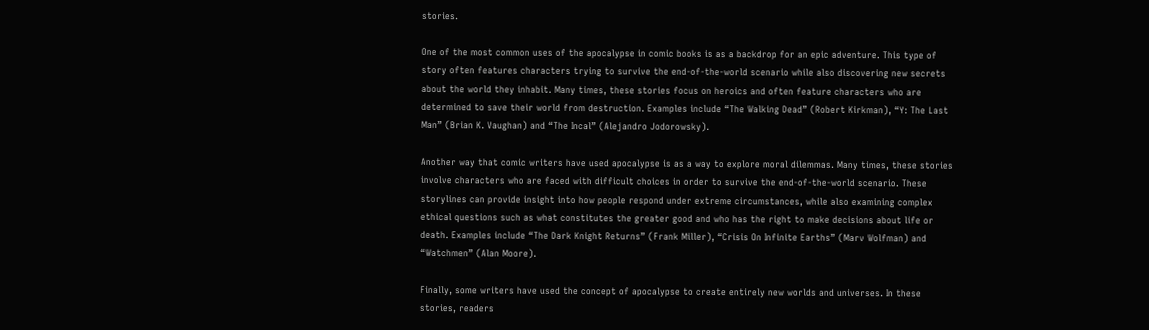stories.

One of the most common uses of the apocalypse in comic books is as a backdrop for an epic adventure. This type of story often features characters trying to survive the end-of-the-world scenario while also discovering new secrets about the world they inhabit. Many times, these stories focus on heroics and often feature characters who are determined to save their world from destruction. Examples include “The Walking Dead” (Robert Kirkman), “Y: The Last Man” (Brian K. Vaughan) and “The Incal” (Alejandro Jodorowsky).

Another way that comic writers have used apocalypse is as a way to explore moral dilemmas. Many times, these stories involve characters who are faced with difficult choices in order to survive the end-of-the-world scenario. These storylines can provide insight into how people respond under extreme circumstances, while also examining complex ethical questions such as what constitutes the greater good and who has the right to make decisions about life or death. Examples include “The Dark Knight Returns” (Frank Miller), “Crisis On Infinite Earths” (Marv Wolfman) and “Watchmen” (Alan Moore).

Finally, some writers have used the concept of apocalypse to create entirely new worlds and universes. In these stories, readers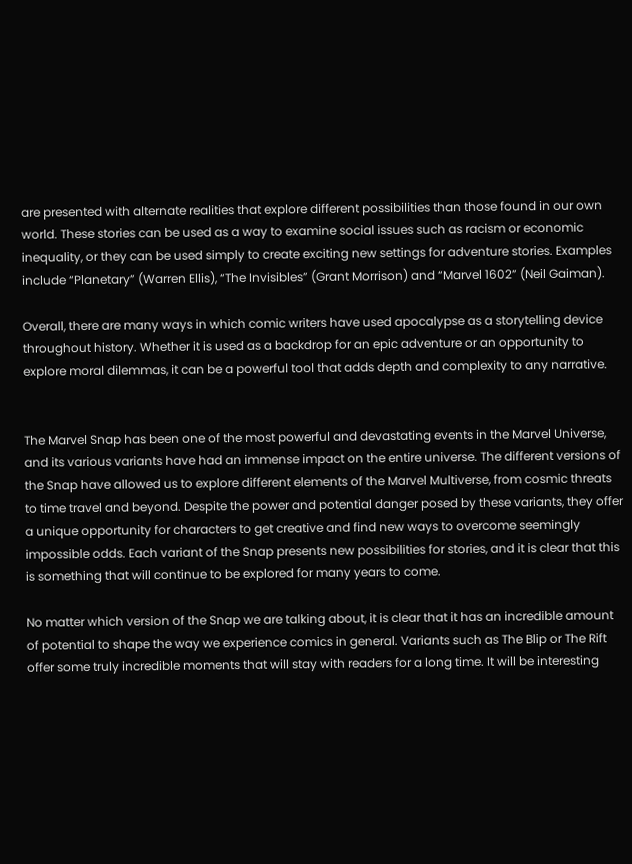are presented with alternate realities that explore different possibilities than those found in our own world. These stories can be used as a way to examine social issues such as racism or economic inequality, or they can be used simply to create exciting new settings for adventure stories. Examples include “Planetary” (Warren Ellis), “The Invisibles” (Grant Morrison) and “Marvel 1602” (Neil Gaiman).

Overall, there are many ways in which comic writers have used apocalypse as a storytelling device throughout history. Whether it is used as a backdrop for an epic adventure or an opportunity to explore moral dilemmas, it can be a powerful tool that adds depth and complexity to any narrative.


The Marvel Snap has been one of the most powerful and devastating events in the Marvel Universe, and its various variants have had an immense impact on the entire universe. The different versions of the Snap have allowed us to explore different elements of the Marvel Multiverse, from cosmic threats to time travel and beyond. Despite the power and potential danger posed by these variants, they offer a unique opportunity for characters to get creative and find new ways to overcome seemingly impossible odds. Each variant of the Snap presents new possibilities for stories, and it is clear that this is something that will continue to be explored for many years to come.

No matter which version of the Snap we are talking about, it is clear that it has an incredible amount of potential to shape the way we experience comics in general. Variants such as The Blip or The Rift offer some truly incredible moments that will stay with readers for a long time. It will be interesting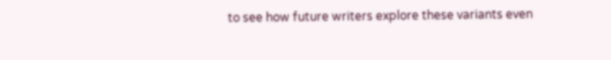to see how future writers explore these variants even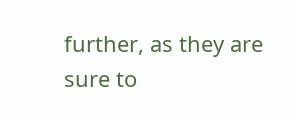further, as they are sure to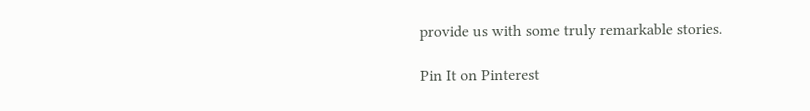provide us with some truly remarkable stories.

Pin It on Pinterest